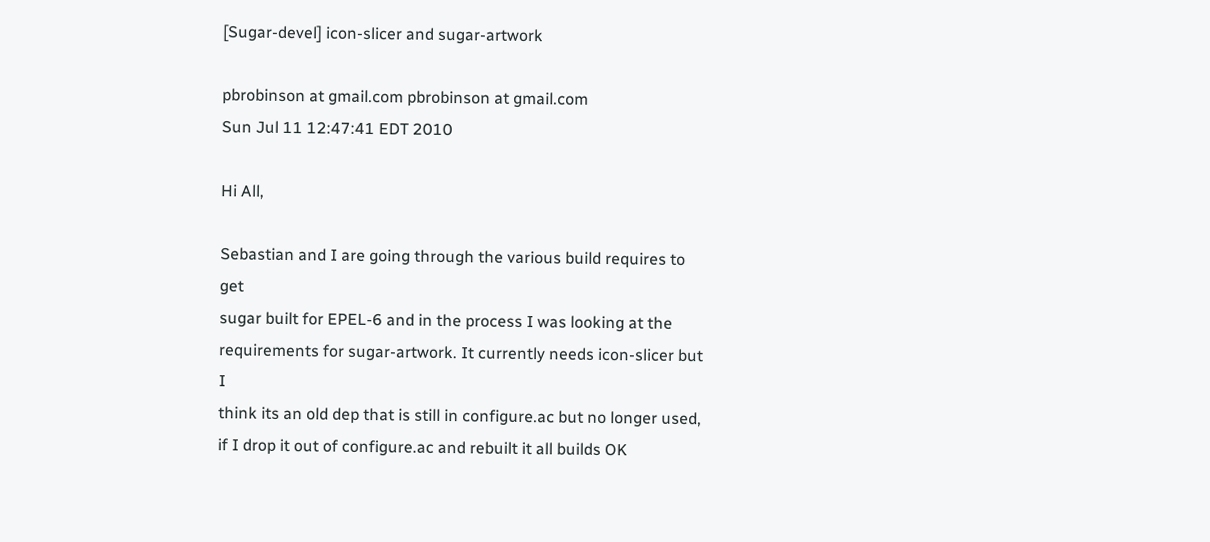[Sugar-devel] icon-slicer and sugar-artwork

pbrobinson at gmail.com pbrobinson at gmail.com
Sun Jul 11 12:47:41 EDT 2010

Hi All,

Sebastian and I are going through the various build requires to get
sugar built for EPEL-6 and in the process I was looking at the
requirements for sugar-artwork. It currently needs icon-slicer but I
think its an old dep that is still in configure.ac but no longer used,
if I drop it out of configure.ac and rebuilt it all builds OK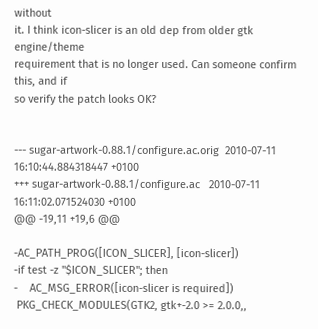without
it. I think icon-slicer is an old dep from older gtk engine/theme
requirement that is no longer used. Can someone confirm this, and if
so verify the patch looks OK?


--- sugar-artwork-0.88.1/configure.ac.orig  2010-07-11 16:10:44.884318447 +0100
+++ sugar-artwork-0.88.1/configure.ac   2010-07-11 16:11:02.071524030 +0100
@@ -19,11 +19,6 @@

-AC_PATH_PROG([ICON_SLICER], [icon-slicer])
-if test -z "$ICON_SLICER"; then
-    AC_MSG_ERROR([icon-slicer is required])
 PKG_CHECK_MODULES(GTK2, gtk+-2.0 >= 2.0.0,,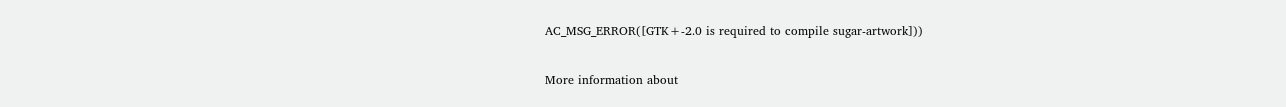AC_MSG_ERROR([GTK+-2.0 is required to compile sugar-artwork]))

More information about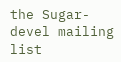the Sugar-devel mailing list